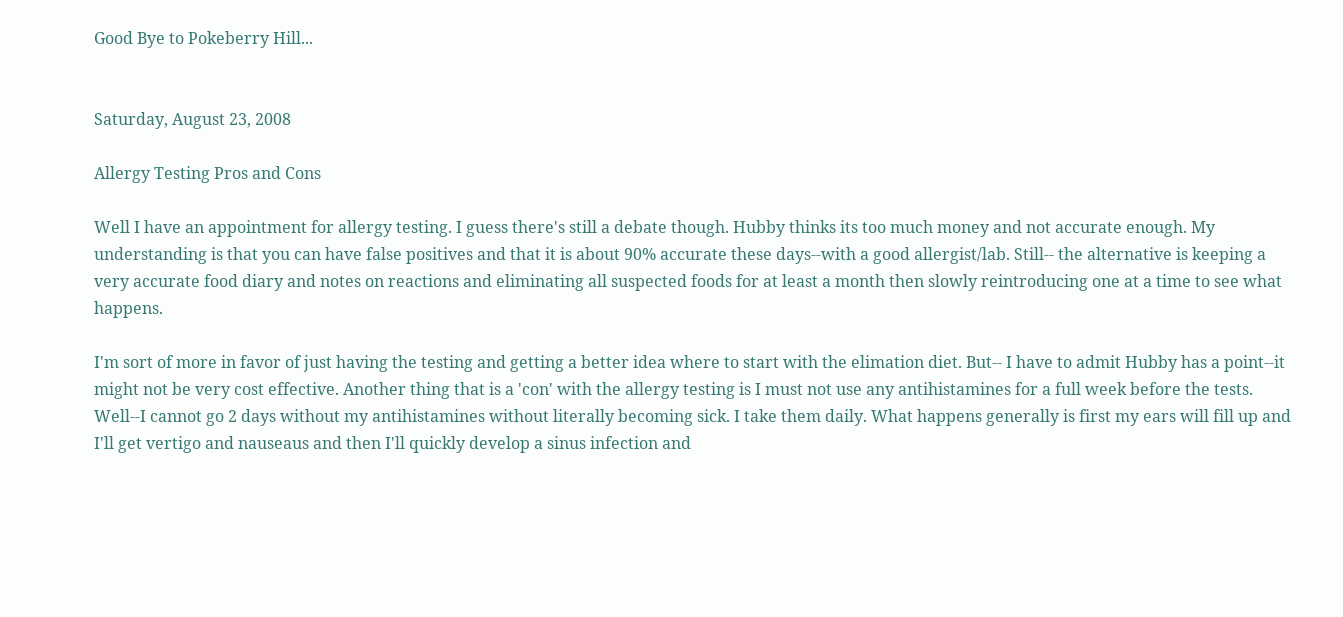Good Bye to Pokeberry Hill...


Saturday, August 23, 2008

Allergy Testing Pros and Cons

Well I have an appointment for allergy testing. I guess there's still a debate though. Hubby thinks its too much money and not accurate enough. My understanding is that you can have false positives and that it is about 90% accurate these days--with a good allergist/lab. Still-- the alternative is keeping a very accurate food diary and notes on reactions and eliminating all suspected foods for at least a month then slowly reintroducing one at a time to see what happens.

I'm sort of more in favor of just having the testing and getting a better idea where to start with the elimation diet. But-- I have to admit Hubby has a point--it might not be very cost effective. Another thing that is a 'con' with the allergy testing is I must not use any antihistamines for a full week before the tests. Well--I cannot go 2 days without my antihistamines without literally becoming sick. I take them daily. What happens generally is first my ears will fill up and I'll get vertigo and nauseaus and then I'll quickly develop a sinus infection and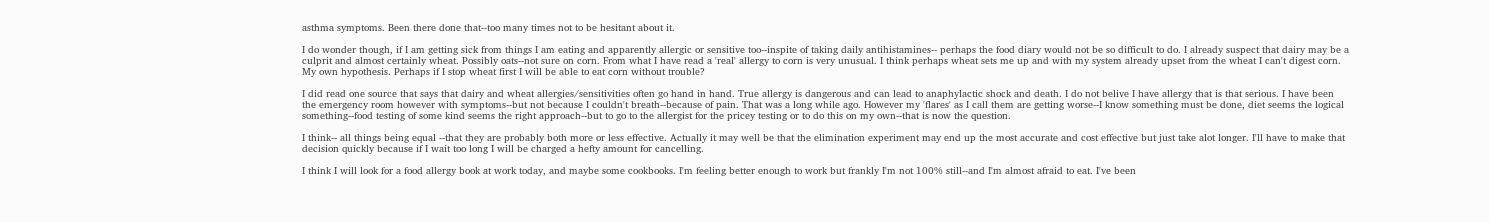asthma symptoms. Been there done that--too many times not to be hesitant about it.

I do wonder though, if I am getting sick from things I am eating and apparently allergic or sensitive too--inspite of taking daily antihistamines-- perhaps the food diary would not be so difficult to do. I already suspect that dairy may be a culprit and almost certainly wheat. Possibly oats--not sure on corn. From what I have read a 'real' allergy to corn is very unusual. I think perhaps wheat sets me up and with my system already upset from the wheat I can't digest corn. My own hypothesis. Perhaps if I stop wheat first I will be able to eat corn without trouble?

I did read one source that says that dairy and wheat allergies/sensitivities often go hand in hand. True allergy is dangerous and can lead to anaphylactic shock and death. I do not belive I have allergy that is that serious. I have been the emergency room however with symptoms--but not because I couldn't breath--because of pain. That was a long while ago. However my 'flares' as I call them are getting worse--I know something must be done, diet seems the logical something--food testing of some kind seems the right approach--but to go to the allergist for the pricey testing or to do this on my own--that is now the question.

I think-- all things being equal --that they are probably both more or less effective. Actually it may well be that the elimination experiment may end up the most accurate and cost effective but just take alot longer. I'll have to make that decision quickly because if I wait too long I will be charged a hefty amount for cancelling.

I think I will look for a food allergy book at work today, and maybe some cookbooks. I'm feeling better enough to work but frankly I'm not 100% still--and I'm almost afraid to eat. I've been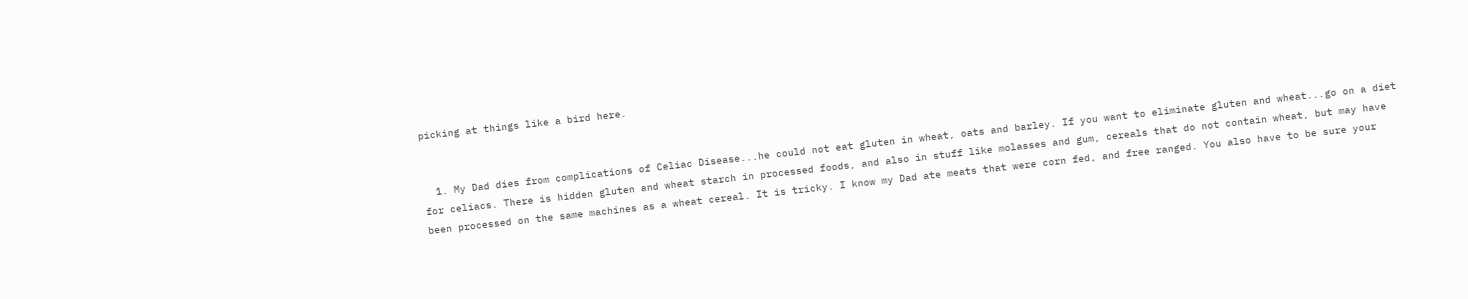picking at things like a bird here.


  1. My Dad dies from complications of Celiac Disease...he could not eat gluten in wheat, oats and barley. If you want to eliminate gluten and wheat...go on a diet for celiacs. There is hidden gluten and wheat starch in processed foods, and also in stuff like molasses and gum, cereals that do not contain wheat, but may have been processed on the same machines as a wheat cereal. It is tricky. I know my Dad ate meats that were corn fed, and free ranged. You also have to be sure your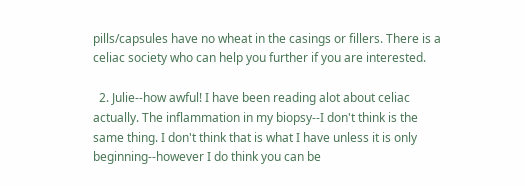pills/capsules have no wheat in the casings or fillers. There is a celiac society who can help you further if you are interested.

  2. Julie--how awful! I have been reading alot about celiac actually. The inflammation in my biopsy--I don't think is the same thing. I don't think that is what I have unless it is only beginning--however I do think you can be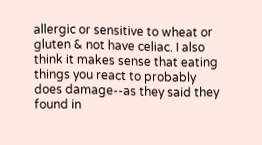allergic or sensitive to wheat or gluten & not have celiac. I also think it makes sense that eating things you react to probably does damage--as they said they found in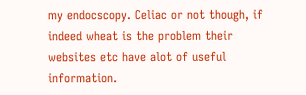my endocscopy. Celiac or not though, if indeed wheat is the problem their websites etc have alot of useful information.